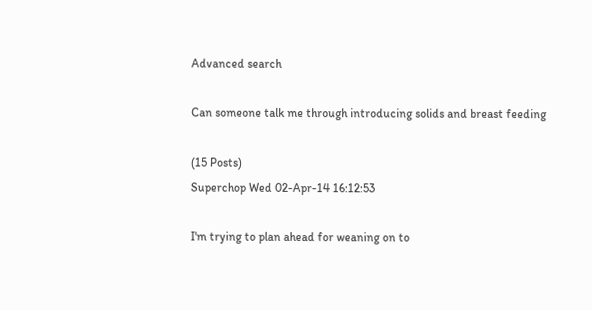Advanced search

Can someone talk me through introducing solids and breast feeding

(15 Posts)
Superchop Wed 02-Apr-14 16:12:53

I'm trying to plan ahead for weaning on to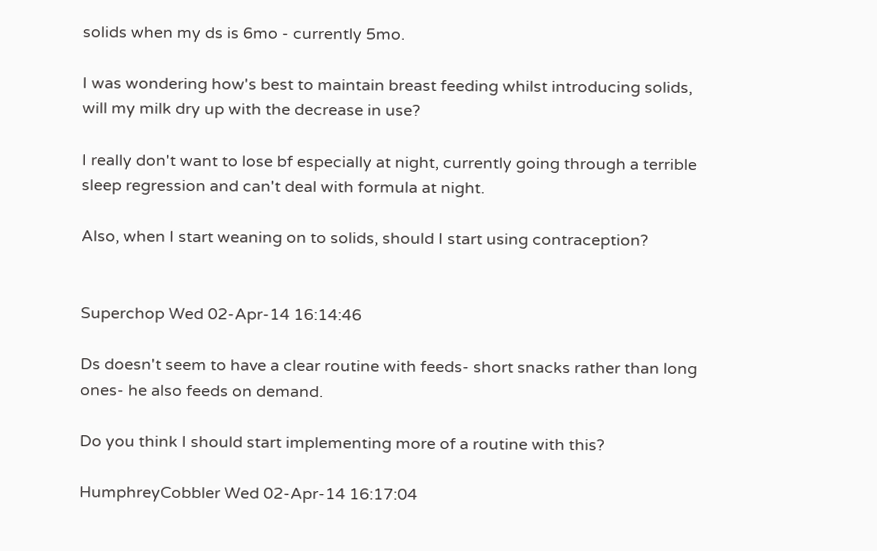solids when my ds is 6mo - currently 5mo.

I was wondering how's best to maintain breast feeding whilst introducing solids, will my milk dry up with the decrease in use?

I really don't want to lose bf especially at night, currently going through a terrible sleep regression and can't deal with formula at night.

Also, when I start weaning on to solids, should I start using contraception?


Superchop Wed 02-Apr-14 16:14:46

Ds doesn't seem to have a clear routine with feeds- short snacks rather than long ones- he also feeds on demand.

Do you think I should start implementing more of a routine with this?

HumphreyCobbler Wed 02-Apr-14 16:17:04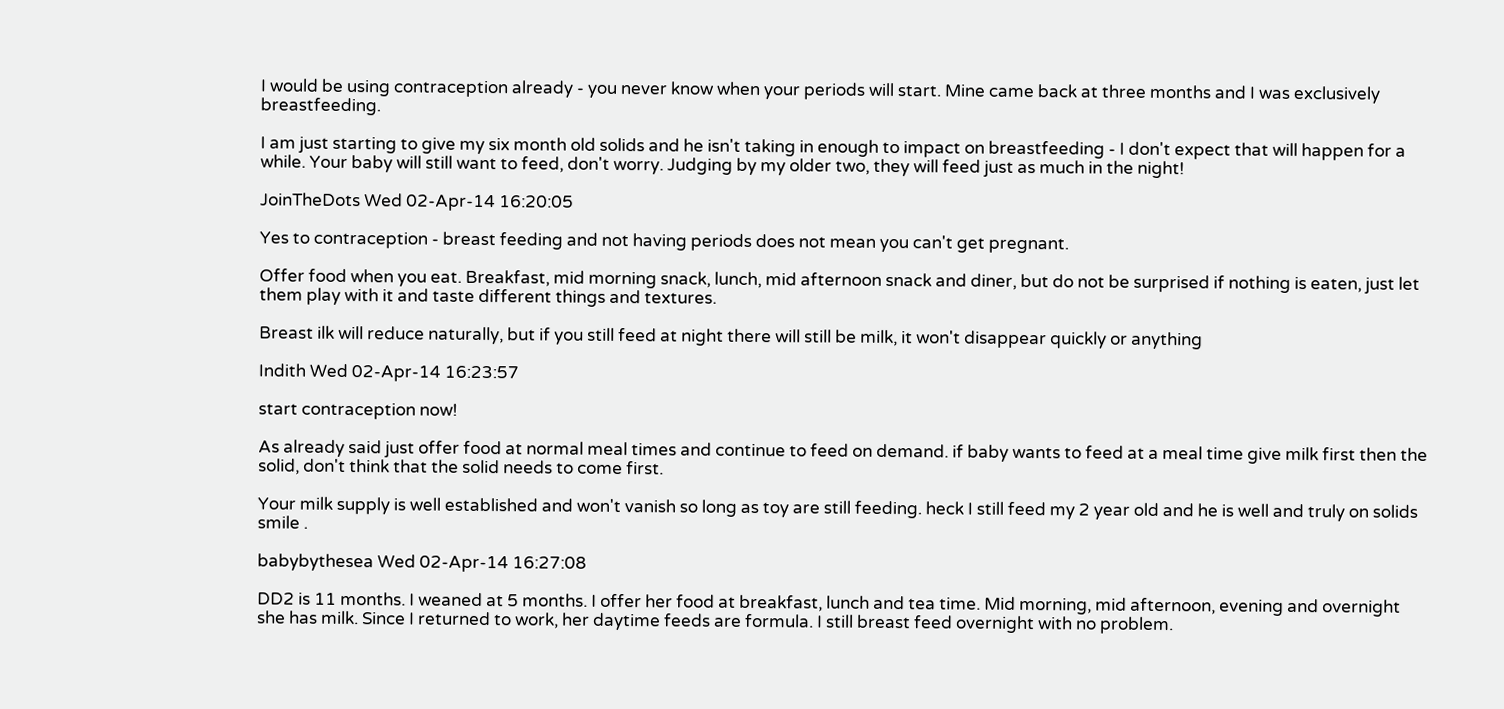I would be using contraception already - you never know when your periods will start. Mine came back at three months and I was exclusively breastfeeding.

I am just starting to give my six month old solids and he isn't taking in enough to impact on breastfeeding - I don't expect that will happen for a while. Your baby will still want to feed, don't worry. Judging by my older two, they will feed just as much in the night!

JoinTheDots Wed 02-Apr-14 16:20:05

Yes to contraception - breast feeding and not having periods does not mean you can't get pregnant.

Offer food when you eat. Breakfast, mid morning snack, lunch, mid afternoon snack and diner, but do not be surprised if nothing is eaten, just let them play with it and taste different things and textures.

Breast ilk will reduce naturally, but if you still feed at night there will still be milk, it won't disappear quickly or anything

Indith Wed 02-Apr-14 16:23:57

start contraception now!

As already said just offer food at normal meal times and continue to feed on demand. if baby wants to feed at a meal time give milk first then the solid, don't think that the solid needs to come first.

Your milk supply is well established and won't vanish so long as toy are still feeding. heck I still feed my 2 year old and he is well and truly on solids smile .

babybythesea Wed 02-Apr-14 16:27:08

DD2 is 11 months. I weaned at 5 months. I offer her food at breakfast, lunch and tea time. Mid morning, mid afternoon, evening and overnight she has milk. Since I returned to work, her daytime feeds are formula. I still breast feed overnight with no problem.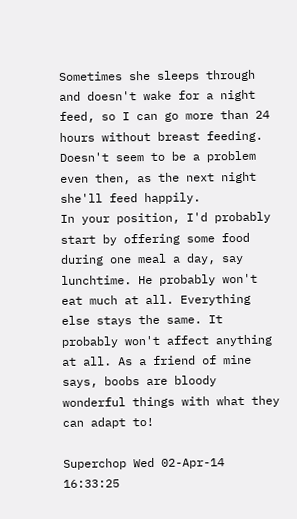Sometimes she sleeps through and doesn't wake for a night feed, so I can go more than 24 hours without breast feeding. Doesn't seem to be a problem even then, as the next night she'll feed happily.
In your position, I'd probably start by offering some food during one meal a day, say lunchtime. He probably won't eat much at all. Everything else stays the same. It probably won't affect anything at all. As a friend of mine says, boobs are bloody wonderful things with what they can adapt to!

Superchop Wed 02-Apr-14 16:33:25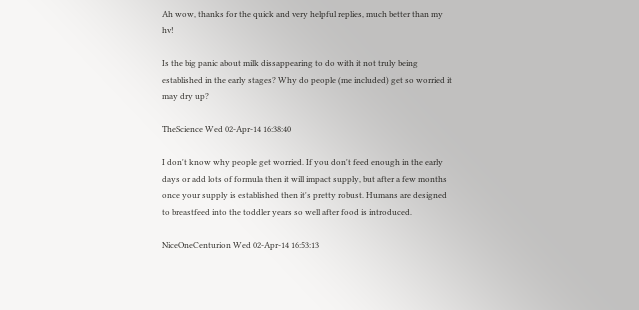Ah wow, thanks for the quick and very helpful replies, much better than my hv!

Is the big panic about milk dissappearing to do with it not truly being established in the early stages? Why do people (me included) get so worried it may dry up?

TheScience Wed 02-Apr-14 16:38:40

I don't know why people get worried. If you don't feed enough in the early days or add lots of formula then it will impact supply, but after a few months once your supply is established then it's pretty robust. Humans are designed to breastfeed into the toddler years so well after food is introduced.

NiceOneCenturion Wed 02-Apr-14 16:53:13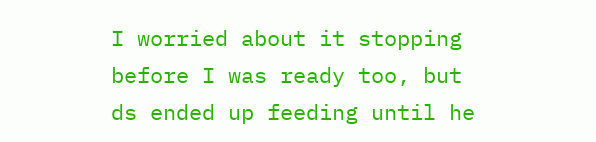I worried about it stopping before I was ready too, but ds ended up feeding until he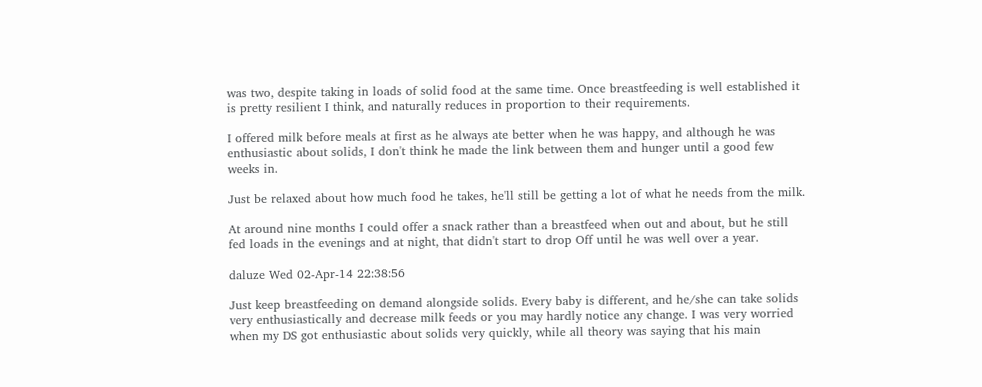was two, despite taking in loads of solid food at the same time. Once breastfeeding is well established it is pretty resilient I think, and naturally reduces in proportion to their requirements.

I offered milk before meals at first as he always ate better when he was happy, and although he was enthusiastic about solids, I don't think he made the link between them and hunger until a good few weeks in.

Just be relaxed about how much food he takes, he'll still be getting a lot of what he needs from the milk.

At around nine months I could offer a snack rather than a breastfeed when out and about, but he still fed loads in the evenings and at night, that didn't start to drop Off until he was well over a year.

daluze Wed 02-Apr-14 22:38:56

Just keep breastfeeding on demand alongside solids. Every baby is different, and he/she can take solids very enthusiastically and decrease milk feeds or you may hardly notice any change. I was very worried when my DS got enthusiastic about solids very quickly, while all theory was saying that his main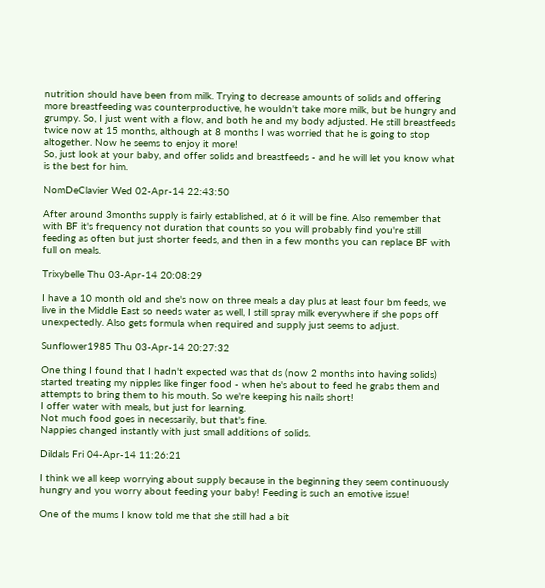nutrition should have been from milk. Trying to decrease amounts of solids and offering more breastfeeding was counterproductive, he wouldn't take more milk, but be hungry and grumpy. So, I just went with a flow, and both he and my body adjusted. He still breastfeeds twice now at 15 months, although at 8 months I was worried that he is going to stop altogether. Now he seems to enjoy it more!
So, just look at your baby, and offer solids and breastfeeds - and he will let you know what is the best for him.

NomDeClavier Wed 02-Apr-14 22:43:50

After around 3months supply is fairly established, at 6 it will be fine. Also remember that with BF it's frequency not duration that counts so you will probably find you're still feeding as often but just shorter feeds, and then in a few months you can replace BF with full on meals.

Trixybelle Thu 03-Apr-14 20:08:29

I have a 10 month old and she's now on three meals a day plus at least four bm feeds, we live in the Middle East so needs water as well, I still spray milk everywhere if she pops off unexpectedly. Also gets formula when required and supply just seems to adjust.

Sunflower1985 Thu 03-Apr-14 20:27:32

One thing I found that I hadn't expected was that ds (now 2 months into having solids) started treating my nipples like finger food - when he's about to feed he grabs them and attempts to bring them to his mouth. So we're keeping his nails short!
I offer water with meals, but just for learning.
Not much food goes in necessarily, but that's fine.
Nappies changed instantly with just small additions of solids.

Dildals Fri 04-Apr-14 11:26:21

I think we all keep worrying about supply because in the beginning they seem continuously hungry and you worry about feeding your baby! Feeding is such an emotive issue!

One of the mums I know told me that she still had a bit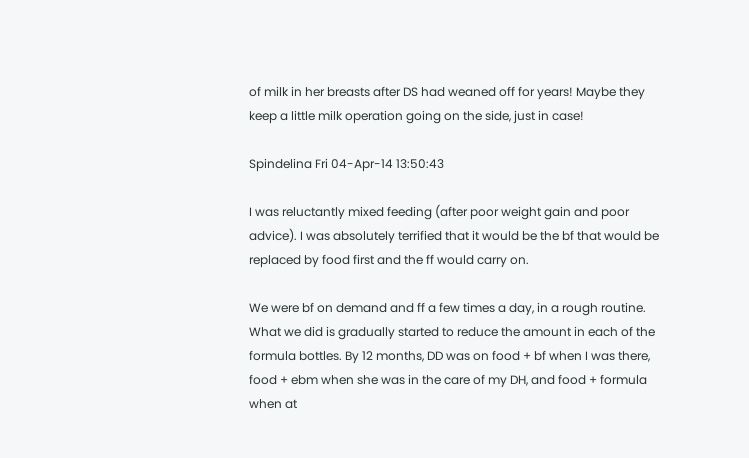of milk in her breasts after DS had weaned off for years! Maybe they keep a little milk operation going on the side, just in case!

Spindelina Fri 04-Apr-14 13:50:43

I was reluctantly mixed feeding (after poor weight gain and poor advice). I was absolutely terrified that it would be the bf that would be replaced by food first and the ff would carry on.

We were bf on demand and ff a few times a day, in a rough routine. What we did is gradually started to reduce the amount in each of the formula bottles. By 12 months, DD was on food + bf when I was there, food + ebm when she was in the care of my DH, and food + formula when at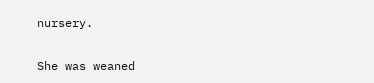nursery.

She was weaned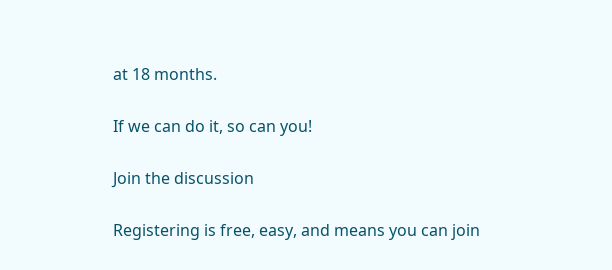at 18 months.

If we can do it, so can you!

Join the discussion

Registering is free, easy, and means you can join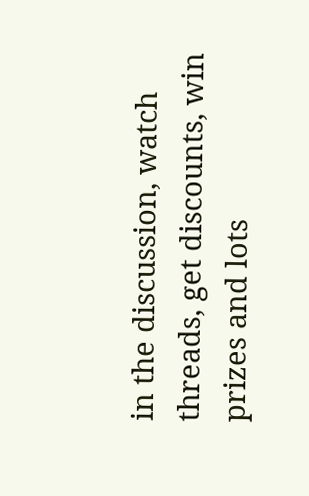in the discussion, watch threads, get discounts, win prizes and lots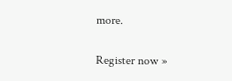more.

Register now »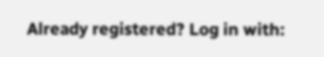Already registered? Log in with: